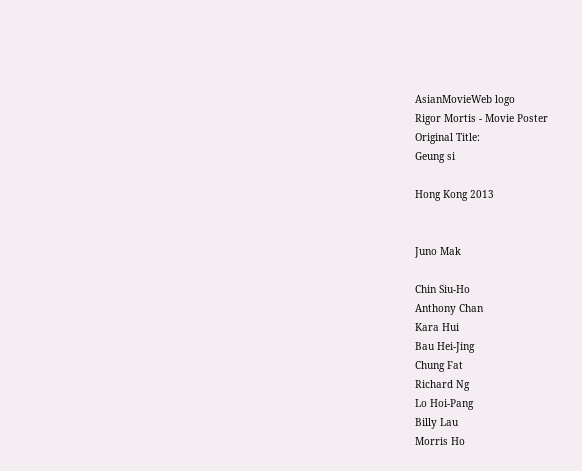AsianMovieWeb logo
Rigor Mortis - Movie Poster
Original Title:
Geung si

Hong Kong 2013


Juno Mak

Chin Siu-Ho
Anthony Chan
Kara Hui
Bau Hei-Jing
Chung Fat
Richard Ng
Lo Hoi-Pang
Billy Lau
Morris Ho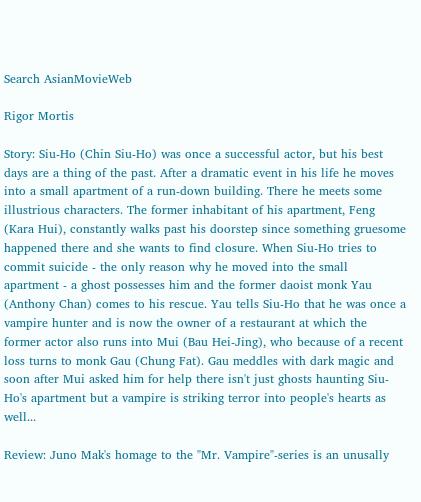Search AsianMovieWeb

Rigor Mortis

Story: Siu-Ho (Chin Siu-Ho) was once a successful actor, but his best days are a thing of the past. After a dramatic event in his life he moves into a small apartment of a run-down building. There he meets some illustrious characters. The former inhabitant of his apartment, Feng (Kara Hui), constantly walks past his doorstep since something gruesome happened there and she wants to find closure. When Siu-Ho tries to commit suicide - the only reason why he moved into the small apartment - a ghost possesses him and the former daoist monk Yau (Anthony Chan) comes to his rescue. Yau tells Siu-Ho that he was once a vampire hunter and is now the owner of a restaurant at which the former actor also runs into Mui (Bau Hei-Jing), who because of a recent loss turns to monk Gau (Chung Fat). Gau meddles with dark magic and soon after Mui asked him for help there isn't just ghosts haunting Siu-Ho's apartment but a vampire is striking terror into people's hearts as well...

Review: Juno Mak's homage to the "Mr. Vampire"-series is an unusally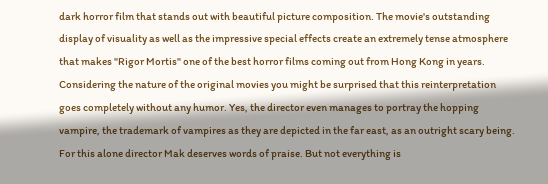dark horror film that stands out with beautiful picture composition. The movie's outstanding display of visuality as well as the impressive special effects create an extremely tense atmosphere that makes "Rigor Mortis" one of the best horror films coming out from Hong Kong in years. Considering the nature of the original movies you might be surprised that this reinterpretation goes completely without any humor. Yes, the director even manages to portray the hopping vampire, the trademark of vampires as they are depicted in the far east, as an outright scary being. For this alone director Mak deserves words of praise. But not everything is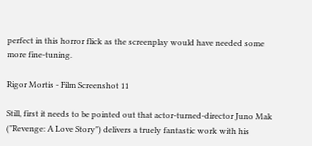perfect in this horror flick as the screenplay would have needed some more fine-tuning.

Rigor Mortis - Film Screenshot 11

Still, first it needs to be pointed out that actor-turned-director Juno Mak ("Revenge: A Love Story") delivers a truely fantastic work with his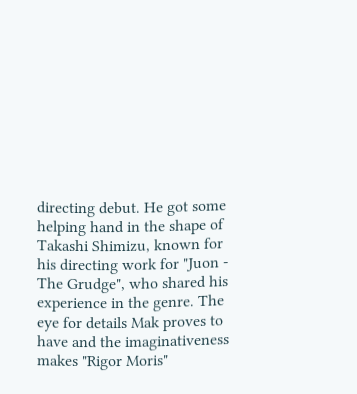directing debut. He got some helping hand in the shape of Takashi Shimizu, known for his directing work for "Juon - The Grudge", who shared his experience in the genre. The eye for details Mak proves to have and the imaginativeness makes "Rigor Moris"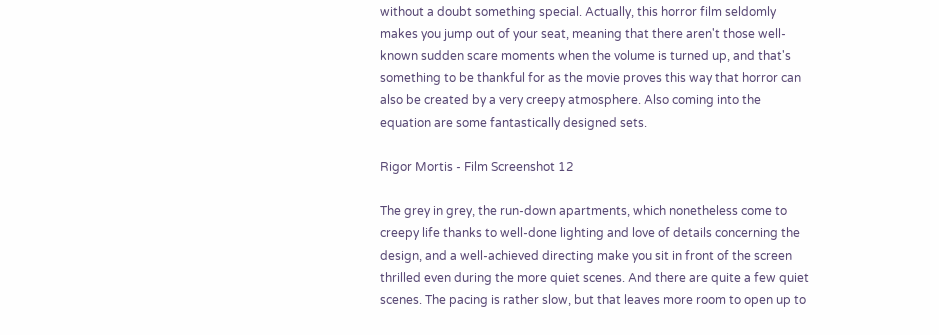without a doubt something special. Actually, this horror film seldomly makes you jump out of your seat, meaning that there aren't those well-known sudden scare moments when the volume is turned up, and that's something to be thankful for as the movie proves this way that horror can also be created by a very creepy atmosphere. Also coming into the equation are some fantastically designed sets.

Rigor Mortis - Film Screenshot 12

The grey in grey, the run-down apartments, which nonetheless come to creepy life thanks to well-done lighting and love of details concerning the design, and a well-achieved directing make you sit in front of the screen thrilled even during the more quiet scenes. And there are quite a few quiet scenes. The pacing is rather slow, but that leaves more room to open up to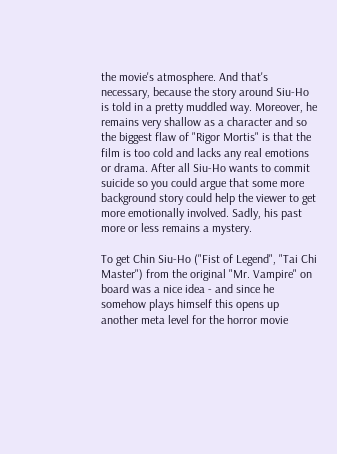the movie's atmosphere. And that's necessary, because the story around Siu-Ho is told in a pretty muddled way. Moreover, he remains very shallow as a character and so the biggest flaw of "Rigor Mortis" is that the film is too cold and lacks any real emotions or drama. After all Siu-Ho wants to commit suicide so you could argue that some more background story could help the viewer to get more emotionally involved. Sadly, his past more or less remains a mystery.

To get Chin Siu-Ho ("Fist of Legend", "Tai Chi Master") from the original "Mr. Vampire" on board was a nice idea - and since he somehow plays himself this opens up another meta level for the horror movie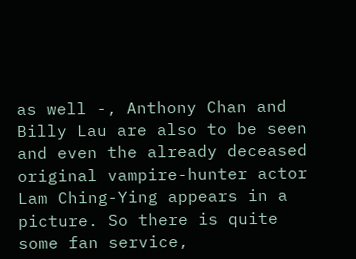as well -, Anthony Chan and Billy Lau are also to be seen and even the already deceased original vampire-hunter actor Lam Ching-Ying appears in a picture. So there is quite some fan service,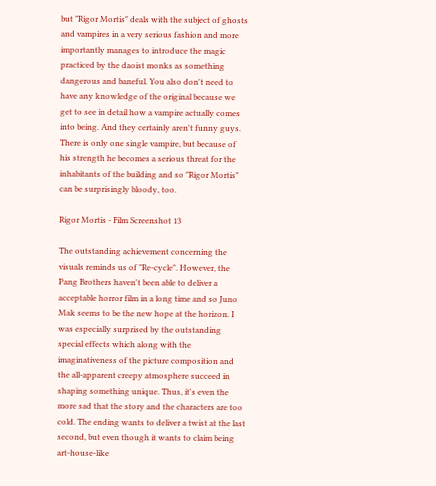but "Rigor Mortis" deals with the subject of ghosts and vampires in a very serious fashion and more importantly manages to introduce the magic practiced by the daoist monks as something dangerous and baneful. You also don't need to have any knowledge of the original because we get to see in detail how a vampire actually comes into being. And they certainly aren't funny guys. There is only one single vampire, but because of his strength he becomes a serious threat for the inhabitants of the building and so "Rigor Mortis" can be surprisingly bloody, too.

Rigor Mortis - Film Screenshot 13

The outstanding achievement concerning the visuals reminds us of "Re-cycle". However, the Pang Brothers haven't been able to deliver a acceptable horror film in a long time and so Juno Mak seems to be the new hope at the horizon. I was especially surprised by the outstanding special effects which along with the imaginativeness of the picture composition and the all-apparent creepy atmosphere succeed in shaping something unique. Thus, it's even the more sad that the story and the characters are too cold. The ending wants to deliver a twist at the last second, but even though it wants to claim being art-house-like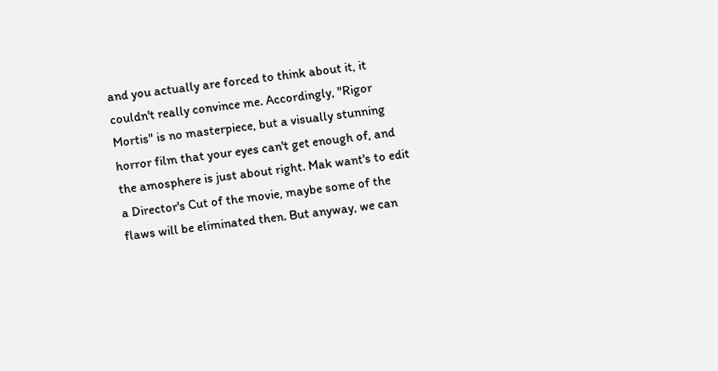and you actually are forced to think about it, it couldn't really convince me. Accordingly, "Rigor Mortis" is no masterpiece, but a visually stunning horror film that your eyes can't get enough of, and the amosphere is just about right. Mak want's to edit a Director's Cut of the movie, maybe some of the flaws will be eliminated then. But anyway, we can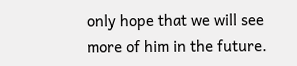only hope that we will see more of him in the future.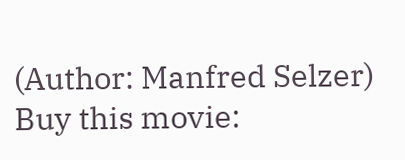(Author: Manfred Selzer)
Buy this movie: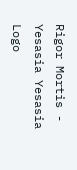Rigor Mortis - Yesasia Yesasia Logo